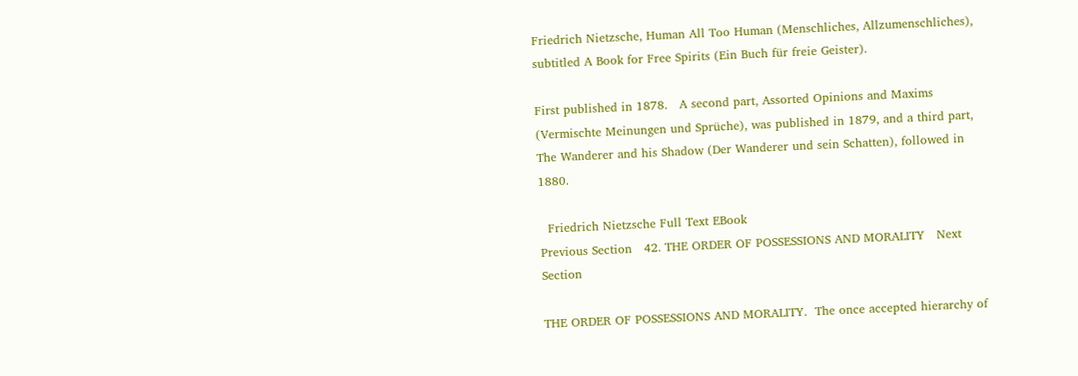Friedrich Nietzsche, Human All Too Human (Menschliches, Allzumenschliches), subtitled A Book for Free Spirits (Ein Buch für freie Geister).

First published in 1878.   A second part, Assorted Opinions and Maxims (Vermischte Meinungen und Sprüche), was published in 1879, and a third part, The Wanderer and his Shadow (Der Wanderer und sein Schatten), followed in 1880.

  Friedrich Nietzsche Full Text EBook
Previous Section   42. THE ORDER OF POSSESSIONS AND MORALITY   Next Section

THE ORDER OF POSSESSIONS AND MORALITY.  The once accepted hierarchy of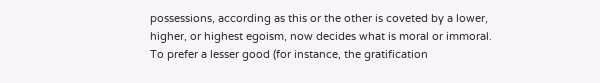possessions, according as this or the other is coveted by a lower, higher, or highest egoism, now decides what is moral or immoral.  To prefer a lesser good (for instance, the gratification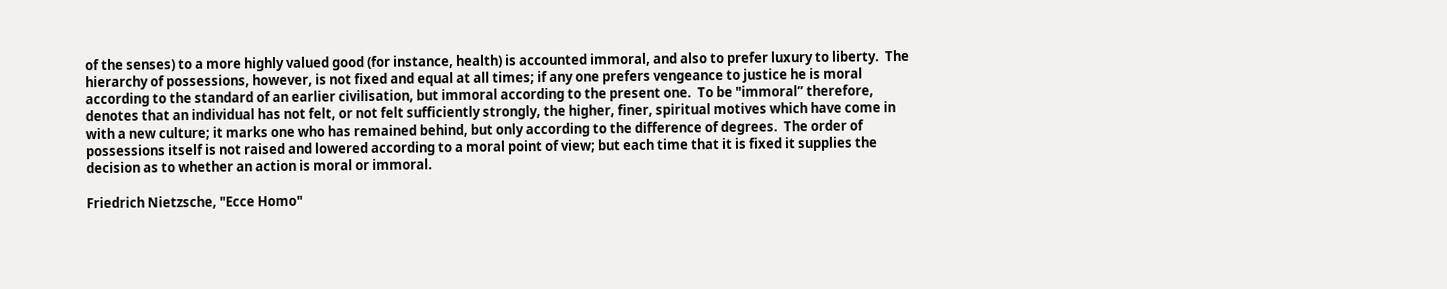of the senses) to a more highly valued good (for instance, health) is accounted immoral, and also to prefer luxury to liberty.  The hierarchy of possessions, however, is not fixed and equal at all times; if any one prefers vengeance to justice he is moral according to the standard of an earlier civilisation, but immoral according to the present one.  To be "immoral” therefore, denotes that an individual has not felt, or not felt sufficiently strongly, the higher, finer, spiritual motives which have come in with a new culture; it marks one who has remained behind, but only according to the difference of degrees.  The order of possessions itself is not raised and lowered according to a moral point of view; but each time that it is fixed it supplies the decision as to whether an action is moral or immoral.

Friedrich Nietzsche, "Ecce Homo"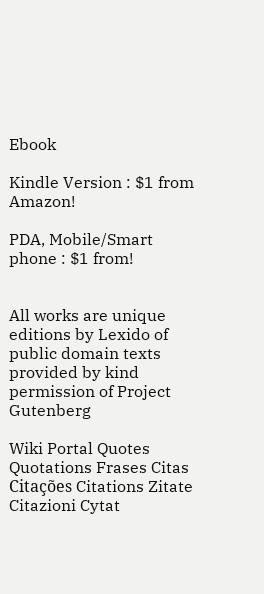Ebook

Kindle Version : $1 from Amazon!

PDA, Mobile/Smart phone : $1 from!


All works are unique editions by Lexido of public domain texts provided by kind permission of Project Gutenberg

Wiki Portal Quotes Quotations Frases Citas Citações Citations Zitate Citazioni Cytat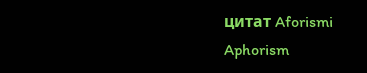цитат Aforismi Aphorism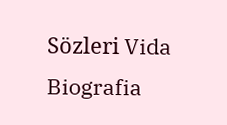Sözleri Vida Biografia